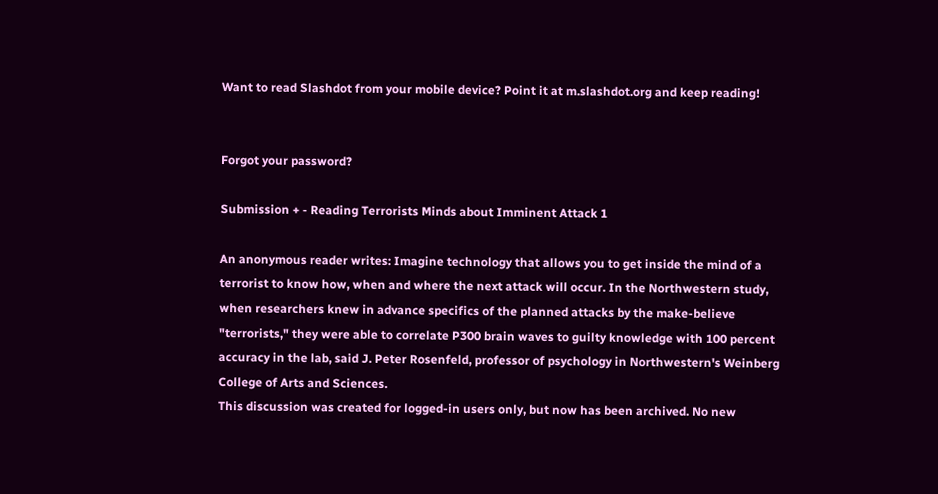Want to read Slashdot from your mobile device? Point it at m.slashdot.org and keep reading!


Forgot your password?

Submission + - Reading Terrorists Minds about Imminent Attack 1

An anonymous reader writes: Imagine technology that allows you to get inside the mind of a terrorist to know how, when and where the next attack will occur. In the Northwestern study, when researchers knew in advance specifics of the planned attacks by the make-believe "terrorists," they were able to correlate P300 brain waves to guilty knowledge with 100 percent accuracy in the lab, said J. Peter Rosenfeld, professor of psychology in Northwestern's Weinberg College of Arts and Sciences.
This discussion was created for logged-in users only, but now has been archived. No new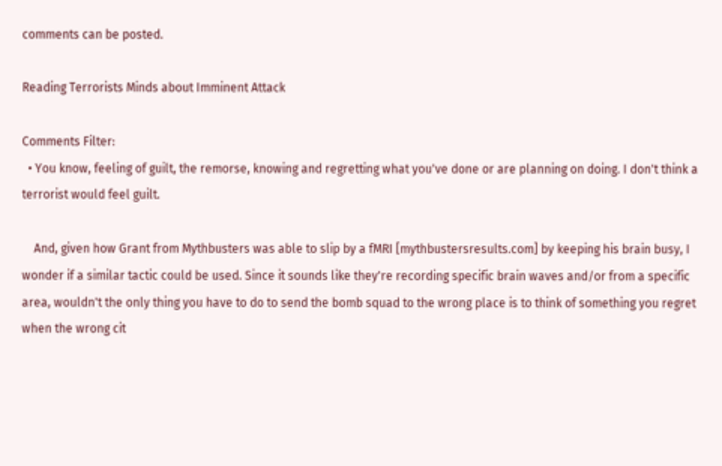comments can be posted.

Reading Terrorists Minds about Imminent Attack

Comments Filter:
  • You know, feeling of guilt, the remorse, knowing and regretting what you've done or are planning on doing. I don't think a terrorist would feel guilt.

    And, given how Grant from Mythbusters was able to slip by a fMRI [mythbustersresults.com] by keeping his brain busy, I wonder if a similar tactic could be used. Since it sounds like they're recording specific brain waves and/or from a specific area, wouldn't the only thing you have to do to send the bomb squad to the wrong place is to think of something you regret when the wrong cit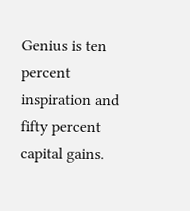Genius is ten percent inspiration and fifty percent capital gains.